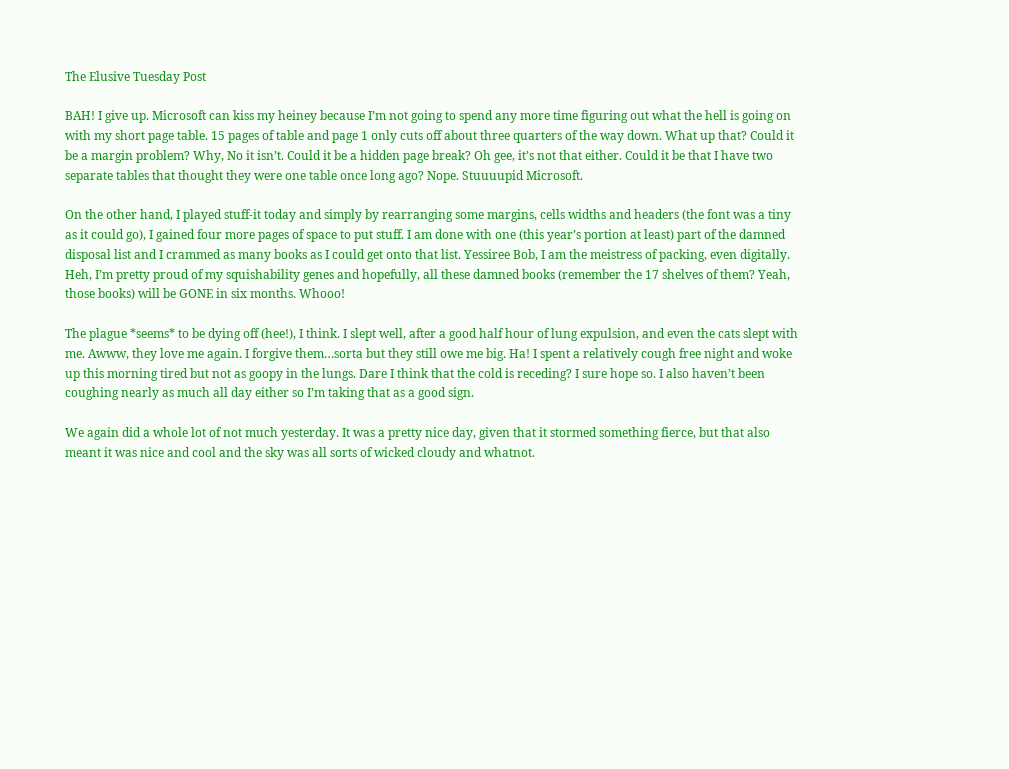The Elusive Tuesday Post

BAH! I give up. Microsoft can kiss my heiney because I’m not going to spend any more time figuring out what the hell is going on with my short page table. 15 pages of table and page 1 only cuts off about three quarters of the way down. What up that? Could it be a margin problem? Why, No it isn’t. Could it be a hidden page break? Oh gee, it’s not that either. Could it be that I have two separate tables that thought they were one table once long ago? Nope. Stuuuupid Microsoft.

On the other hand, I played stuff-it today and simply by rearranging some margins, cells widths and headers (the font was a tiny as it could go), I gained four more pages of space to put stuff. I am done with one (this year’s portion at least) part of the damned disposal list and I crammed as many books as I could get onto that list. Yessiree Bob, I am the meistress of packing, even digitally. Heh, I’m pretty proud of my squishability genes and hopefully, all these damned books (remember the 17 shelves of them? Yeah, those books) will be GONE in six months. Whooo!

The plague *seems* to be dying off (hee!), I think. I slept well, after a good half hour of lung expulsion, and even the cats slept with me. Awww, they love me again. I forgive them…sorta but they still owe me big. Ha! I spent a relatively cough free night and woke up this morning tired but not as goopy in the lungs. Dare I think that the cold is receding? I sure hope so. I also haven’t been coughing nearly as much all day either so I’m taking that as a good sign.

We again did a whole lot of not much yesterday. It was a pretty nice day, given that it stormed something fierce, but that also meant it was nice and cool and the sky was all sorts of wicked cloudy and whatnot.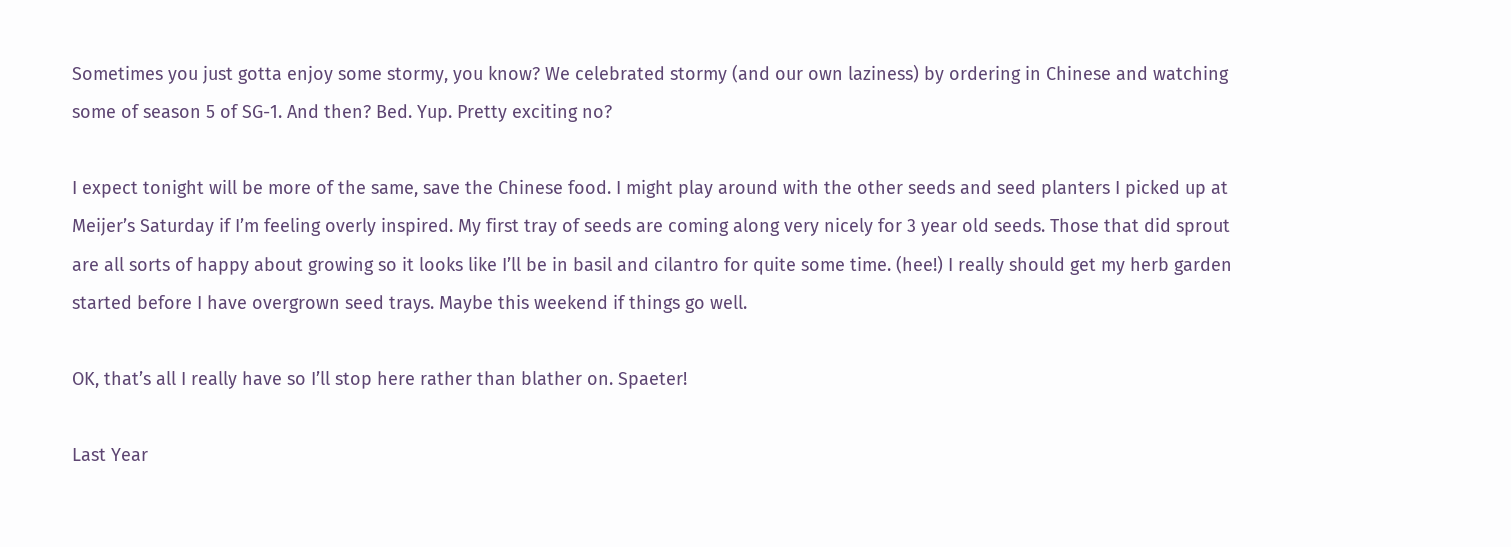Sometimes you just gotta enjoy some stormy, you know? We celebrated stormy (and our own laziness) by ordering in Chinese and watching some of season 5 of SG-1. And then? Bed. Yup. Pretty exciting no?

I expect tonight will be more of the same, save the Chinese food. I might play around with the other seeds and seed planters I picked up at Meijer’s Saturday if I’m feeling overly inspired. My first tray of seeds are coming along very nicely for 3 year old seeds. Those that did sprout are all sorts of happy about growing so it looks like I’ll be in basil and cilantro for quite some time. (hee!) I really should get my herb garden started before I have overgrown seed trays. Maybe this weekend if things go well.

OK, that’s all I really have so I’ll stop here rather than blather on. Spaeter!

Last Year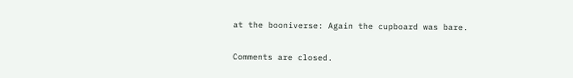at the booniverse: Again the cupboard was bare.

Comments are closed.